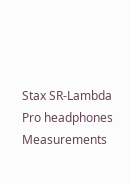Stax SR-Lambda Pro headphones Measurements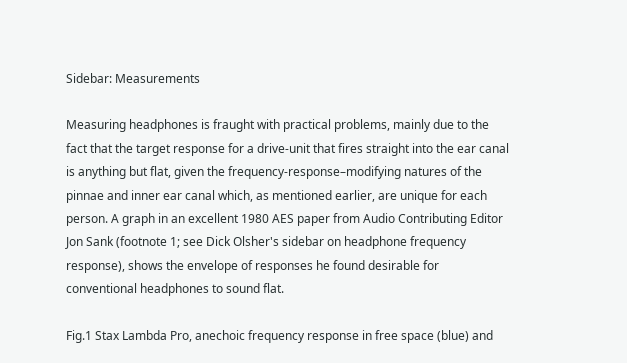Sidebar: Measurements

Measuring headphones is fraught with practical problems, mainly due to the fact that the target response for a drive-unit that fires straight into the ear canal is anything but flat, given the frequency-response–modifying natures of the pinnae and inner ear canal which, as mentioned earlier, are unique for each person. A graph in an excellent 1980 AES paper from Audio Contributing Editor Jon Sank (footnote 1; see Dick Olsher's sidebar on headphone frequency response), shows the envelope of responses he found desirable for conventional headphones to sound flat.

Fig.1 Stax Lambda Pro, anechoic frequency response in free space (blue) and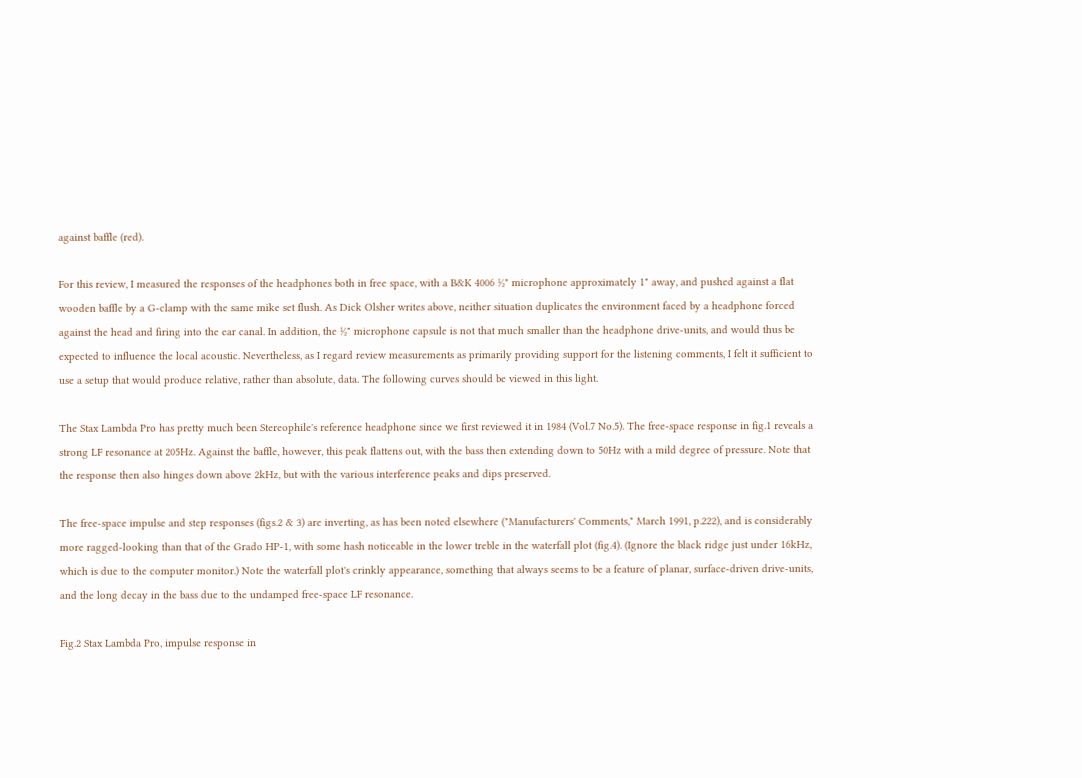against baffle (red).

For this review, I measured the responses of the headphones both in free space, with a B&K 4006 ½" microphone approximately 1" away, and pushed against a flat wooden baffle by a G-clamp with the same mike set flush. As Dick Olsher writes above, neither situation duplicates the environment faced by a headphone forced against the head and firing into the ear canal. In addition, the ½" microphone capsule is not that much smaller than the headphone drive-units, and would thus be expected to influence the local acoustic. Nevertheless, as I regard review measurements as primarily providing support for the listening comments, I felt it sufficient to use a setup that would produce relative, rather than absolute, data. The following curves should be viewed in this light.

The Stax Lambda Pro has pretty much been Stereophile's reference headphone since we first reviewed it in 1984 (Vol.7 No.5). The free-space response in fig.1 reveals a strong LF resonance at 205Hz. Against the baffle, however, this peak flattens out, with the bass then extending down to 50Hz with a mild degree of pressure. Note that the response then also hinges down above 2kHz, but with the various interference peaks and dips preserved.

The free-space impulse and step responses (figs.2 & 3) are inverting, as has been noted elsewhere ("Manufacturers' Comments," March 1991, p.222), and is considerably more ragged-looking than that of the Grado HP-1, with some hash noticeable in the lower treble in the waterfall plot (fig.4). (Ignore the black ridge just under 16kHz, which is due to the computer monitor.) Note the waterfall plot's crinkly appearance, something that always seems to be a feature of planar, surface-driven drive-units, and the long decay in the bass due to the undamped free-space LF resonance.

Fig.2 Stax Lambda Pro, impulse response in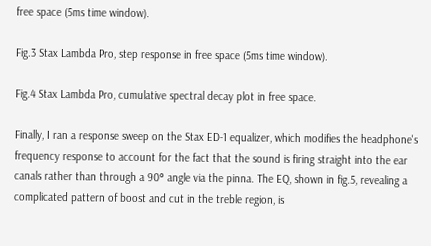free space (5ms time window).

Fig.3 Stax Lambda Pro, step response in free space (5ms time window).

Fig.4 Stax Lambda Pro, cumulative spectral decay plot in free space.

Finally, I ran a response sweep on the Stax ED-1 equalizer, which modifies the headphone's frequency response to account for the fact that the sound is firing straight into the ear canals rather than through a 90° angle via the pinna. The EQ, shown in fig.5, revealing a complicated pattern of boost and cut in the treble region, is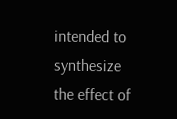intended to synthesize the effect of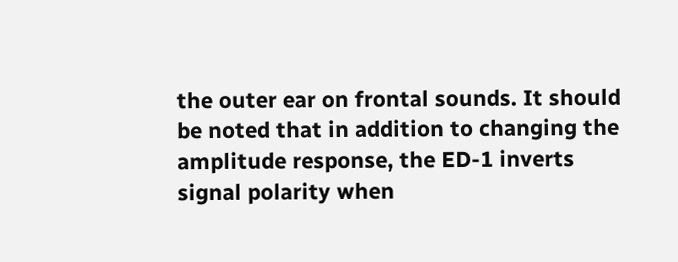the outer ear on frontal sounds. It should be noted that in addition to changing the amplitude response, the ED-1 inverts signal polarity when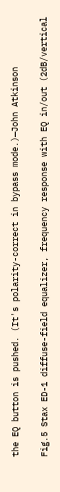the EQ button is pushed. (It's polarity-correct in bypass mode.)—John Atkinson

Fig.5 Stax ED-1 diffuse-field equalizer, frequency response with EQ in/out (2dB/vertical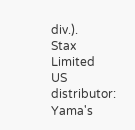div.).
Stax Limited
US distributor: Yama's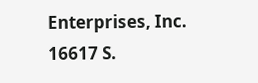Enterprises, Inc.
16617 S.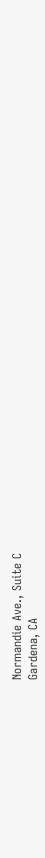Normandie Ave., Suite C
Gardena, CA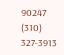90247
(310) 327-3913